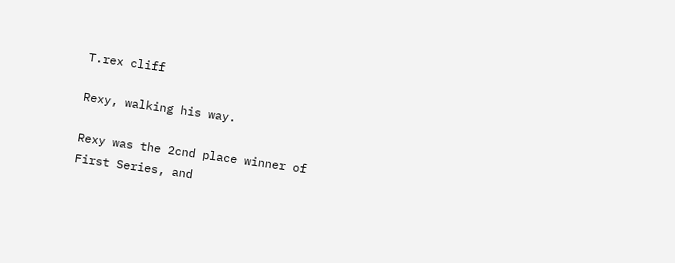T.rex cliff

Rexy, walking his way.

Rexy was the 2cnd place winner of First Series, and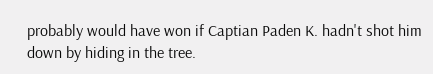probably would have won if Captian Paden K. hadn't shot him down by hiding in the tree.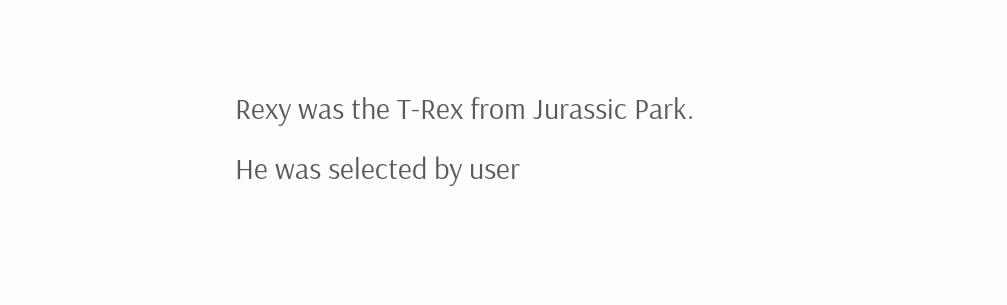Rexy was the T-Rex from Jurassic Park. He was selected by user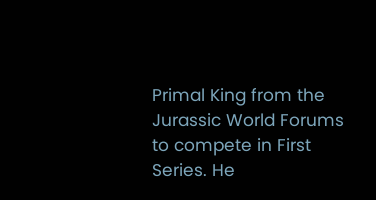Primal King from the Jurassic World Forums to compete in First Series. He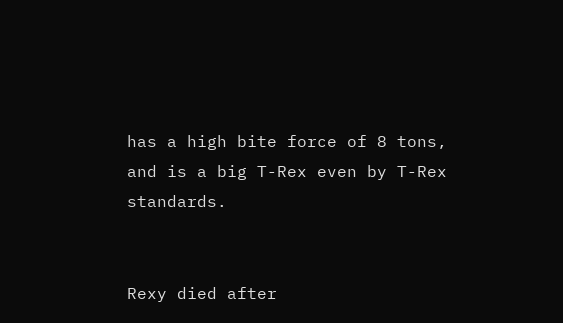has a high bite force of 8 tons, and is a big T-Rex even by T-Rex standards.


Rexy died after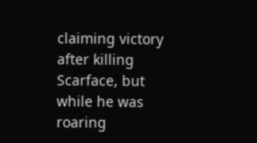claiming victory after killing Scarface, but while he was roaring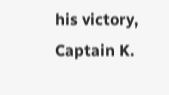his victory, Captain K.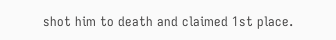shot him to death and claimed 1st place.